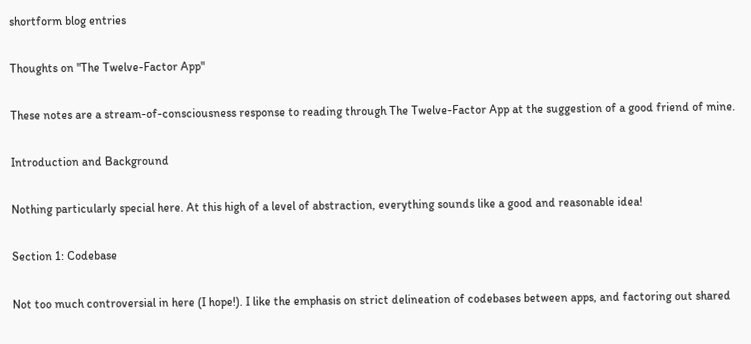shortform blog entries

Thoughts on "The Twelve-Factor App"

These notes are a stream-of-consciousness response to reading through The Twelve-Factor App at the suggestion of a good friend of mine.

Introduction and Background

Nothing particularly special here. At this high of a level of abstraction, everything sounds like a good and reasonable idea!

Section 1: Codebase

Not too much controversial in here (I hope!). I like the emphasis on strict delineation of codebases between apps, and factoring out shared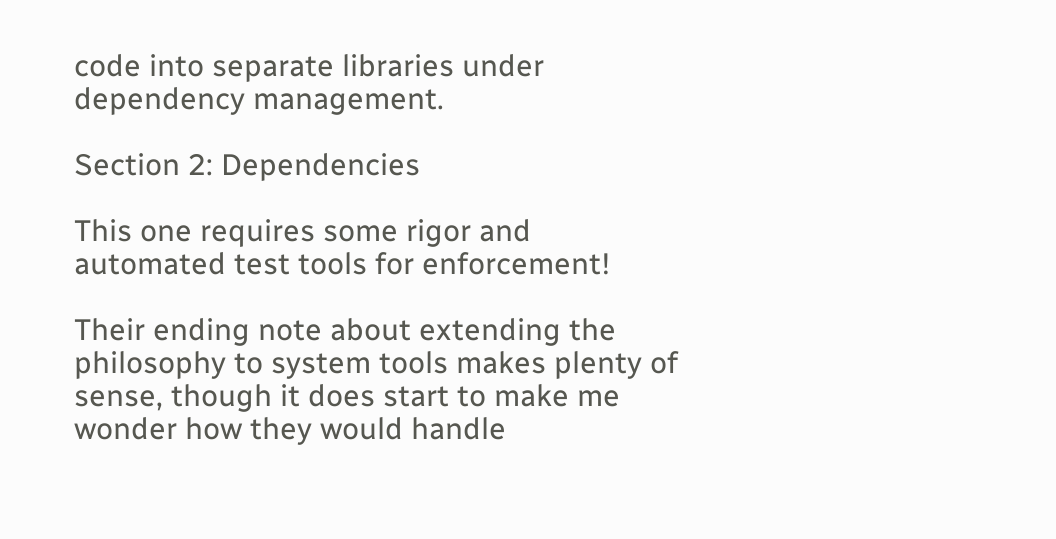code into separate libraries under dependency management.

Section 2: Dependencies

This one requires some rigor and automated test tools for enforcement!

Their ending note about extending the philosophy to system tools makes plenty of sense, though it does start to make me wonder how they would handle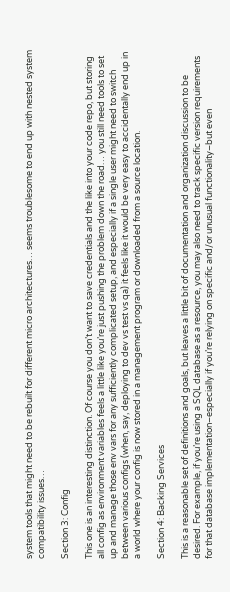system tools that might need to be rebuilt for different micro architectures… seems troublesome to end up with nested system compatibility issues…

Section 3: Config

This one is an interesting distinction. Of course you don’t want to save credentials and the like into your code repo, but storing all config as environment variables feels a little like you’re just pushing the problem down the road… you still need tools to set up and manage those env vars for any sufficiently complicated setup, and especially if a single user might need to switch between various configs (when, say, deploying to dev vs test vs qa) it feels like it would be very easy to accidentally end up in a world where your config is now stored in a management program or downloaded from a source location.

Section 4: Backing Services

This is a reasonable set of definitions and goals, but leaves a little bit of documentation and organization discussion to be desired. For example, if you’re using a SQL database as a resource, you may also need to track specific version requirements for that database implementation–especially if you’re relying on specific and/or unusual functionality–but even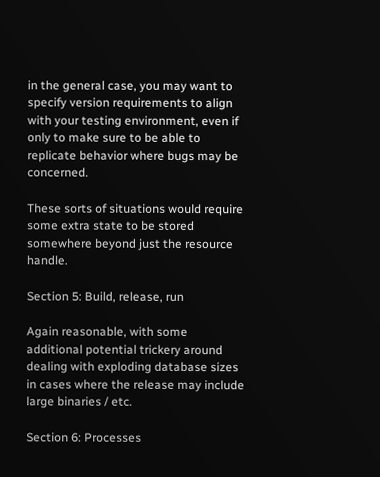in the general case, you may want to specify version requirements to align with your testing environment, even if only to make sure to be able to replicate behavior where bugs may be concerned.

These sorts of situations would require some extra state to be stored somewhere beyond just the resource handle.

Section 5: Build, release, run

Again reasonable, with some additional potential trickery around dealing with exploding database sizes in cases where the release may include large binaries / etc.

Section 6: Processes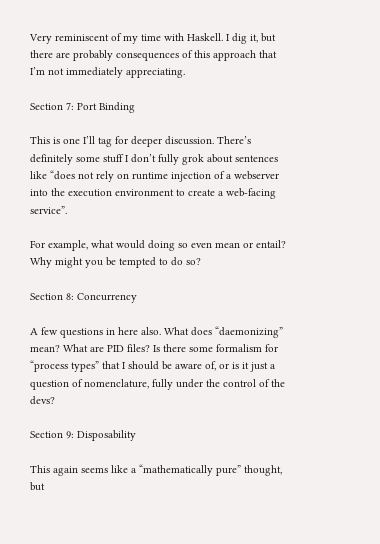Very reminiscent of my time with Haskell. I dig it, but there are probably consequences of this approach that I’m not immediately appreciating.

Section 7: Port Binding

This is one I’ll tag for deeper discussion. There’s definitely some stuff I don’t fully grok about sentences like “does not rely on runtime injection of a webserver into the execution environment to create a web-facing service”.

For example, what would doing so even mean or entail? Why might you be tempted to do so?

Section 8: Concurrency

A few questions in here also. What does “daemonizing” mean? What are PID files? Is there some formalism for “process types” that I should be aware of, or is it just a question of nomenclature, fully under the control of the devs?

Section 9: Disposability

This again seems like a “mathematically pure” thought, but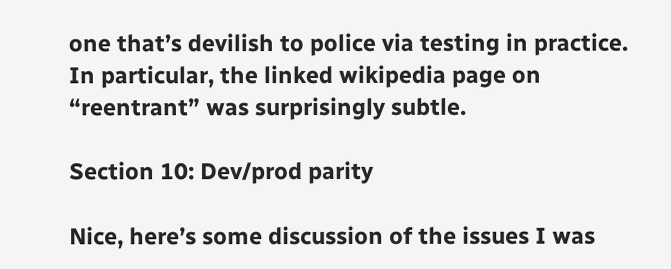one that’s devilish to police via testing in practice. In particular, the linked wikipedia page on “reentrant” was surprisingly subtle.

Section 10: Dev/prod parity

Nice, here’s some discussion of the issues I was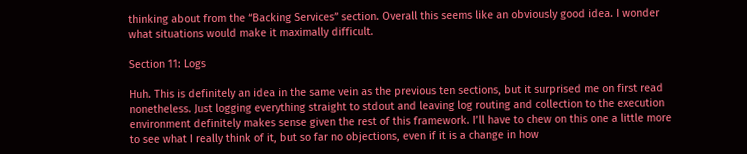thinking about from the “Backing Services” section. Overall this seems like an obviously good idea. I wonder what situations would make it maximally difficult.

Section 11: Logs

Huh. This is definitely an idea in the same vein as the previous ten sections, but it surprised me on first read nonetheless. Just logging everything straight to stdout and leaving log routing and collection to the execution environment definitely makes sense given the rest of this framework. I’ll have to chew on this one a little more to see what I really think of it, but so far no objections, even if it is a change in how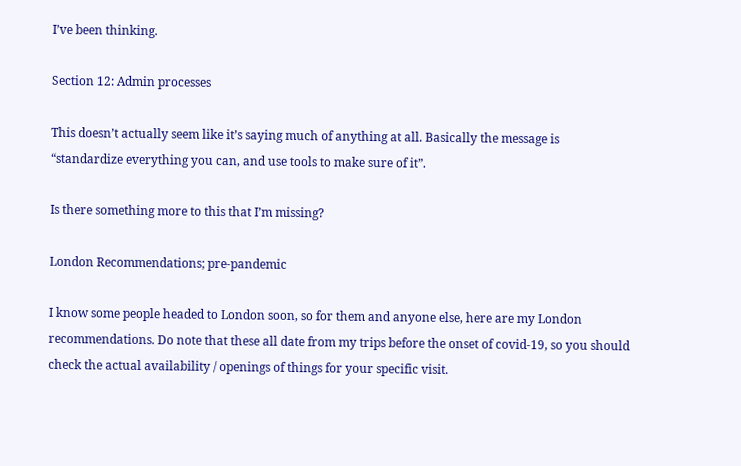I’ve been thinking.

Section 12: Admin processes

This doesn’t actually seem like it’s saying much of anything at all. Basically the message is “standardize everything you can, and use tools to make sure of it”.

Is there something more to this that I’m missing?

London Recommendations; pre-pandemic

I know some people headed to London soon, so for them and anyone else, here are my London recommendations. Do note that these all date from my trips before the onset of covid-19, so you should check the actual availability / openings of things for your specific visit.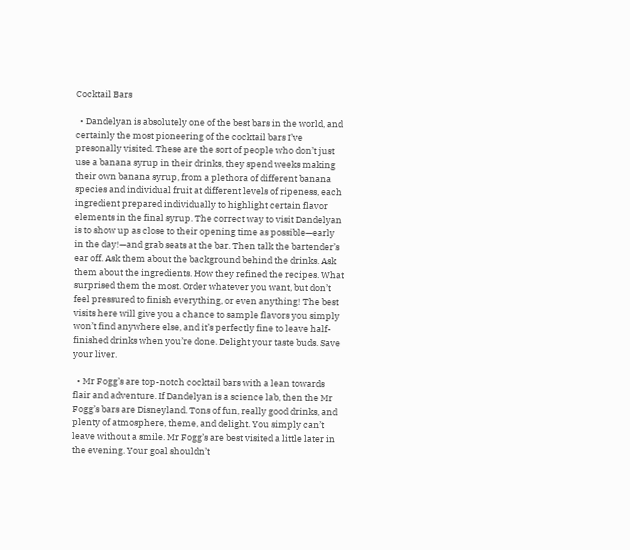Cocktail Bars

  • Dandelyan is absolutely one of the best bars in the world, and certainly the most pioneering of the cocktail bars I’ve presonally visited. These are the sort of people who don’t just use a banana syrup in their drinks, they spend weeks making their own banana syrup, from a plethora of different banana species and individual fruit at different levels of ripeness, each ingredient prepared individually to highlight certain flavor elements in the final syrup. The correct way to visit Dandelyan is to show up as close to their opening time as possible—early in the day!—and grab seats at the bar. Then talk the bartender’s ear off. Ask them about the background behind the drinks. Ask them about the ingredients. How they refined the recipes. What surprised them the most. Order whatever you want, but don’t feel pressured to finish everything, or even anything! The best visits here will give you a chance to sample flavors you simply won’t find anywhere else, and it’s perfectly fine to leave half-finished drinks when you’re done. Delight your taste buds. Save your liver.

  • Mr Fogg’s are top-notch cocktail bars with a lean towards flair and adventure. If Dandelyan is a science lab, then the Mr Fogg’s bars are Disneyland. Tons of fun, really good drinks, and plenty of atmosphere, theme, and delight. You simply can’t leave without a smile. Mr Fogg’s are best visited a little later in the evening. Your goal shouldn’t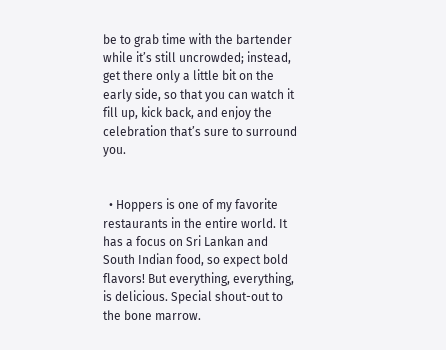be to grab time with the bartender while it’s still uncrowded; instead, get there only a little bit on the early side, so that you can watch it fill up, kick back, and enjoy the celebration that’s sure to surround you.


  • Hoppers is one of my favorite restaurants in the entire world. It has a focus on Sri Lankan and South Indian food, so expect bold flavors! But everything, everything, is delicious. Special shout-out to the bone marrow.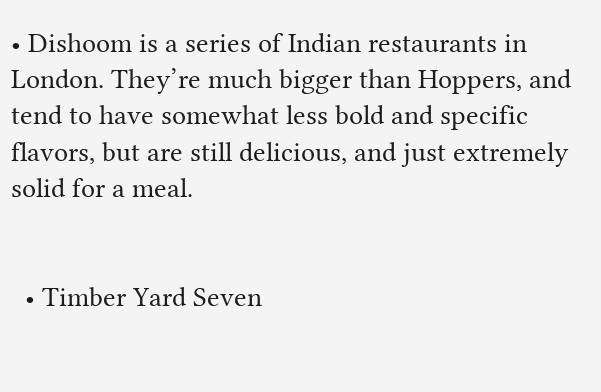• Dishoom is a series of Indian restaurants in London. They’re much bigger than Hoppers, and tend to have somewhat less bold and specific flavors, but are still delicious, and just extremely solid for a meal.


  • Timber Yard Seven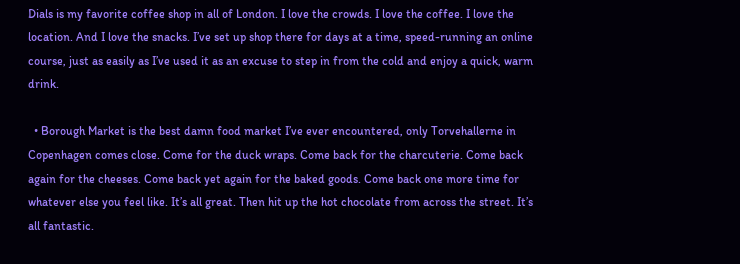Dials is my favorite coffee shop in all of London. I love the crowds. I love the coffee. I love the location. And I love the snacks. I’ve set up shop there for days at a time, speed-running an online course, just as easily as I’ve used it as an excuse to step in from the cold and enjoy a quick, warm drink.

  • Borough Market is the best damn food market I’ve ever encountered, only Torvehallerne in Copenhagen comes close. Come for the duck wraps. Come back for the charcuterie. Come back again for the cheeses. Come back yet again for the baked goods. Come back one more time for whatever else you feel like. It’s all great. Then hit up the hot chocolate from across the street. It’s all fantastic.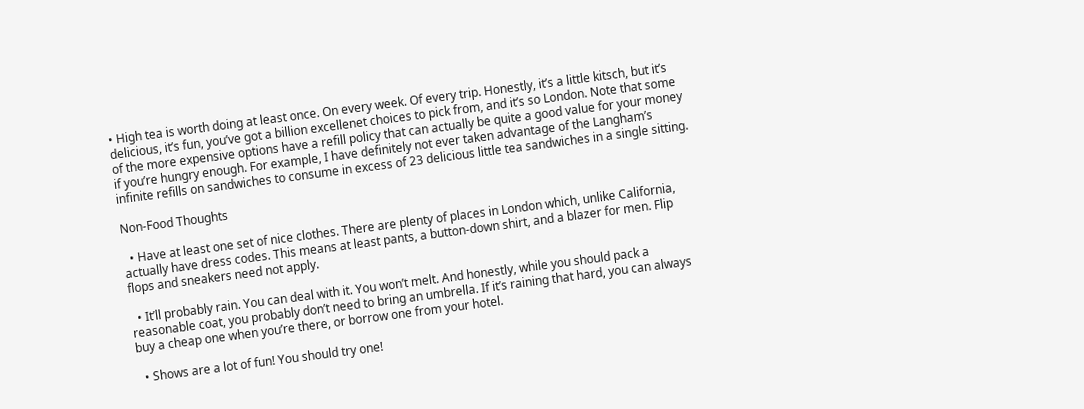• High tea is worth doing at least once. On every week. Of every trip. Honestly, it’s a little kitsch, but it’s delicious, it’s fun, you’ve got a billion excellenet choices to pick from, and it’s so London. Note that some of the more expensive options have a refill policy that can actually be quite a good value for your money if you’re hungry enough. For example, I have definitely not ever taken advantage of the Langham’s infinite refills on sandwiches to consume in excess of 23 delicious little tea sandwiches in a single sitting.

Non-Food Thoughts

  • Have at least one set of nice clothes. There are plenty of places in London which, unlike California, actually have dress codes. This means at least pants, a button-down shirt, and a blazer for men. Flip flops and sneakers need not apply.

  • It’ll probably rain. You can deal with it. You won’t melt. And honestly, while you should pack a reasonable coat, you probably don’t need to bring an umbrella. If it’s raining that hard, you can always buy a cheap one when you’re there, or borrow one from your hotel.

  • Shows are a lot of fun! You should try one!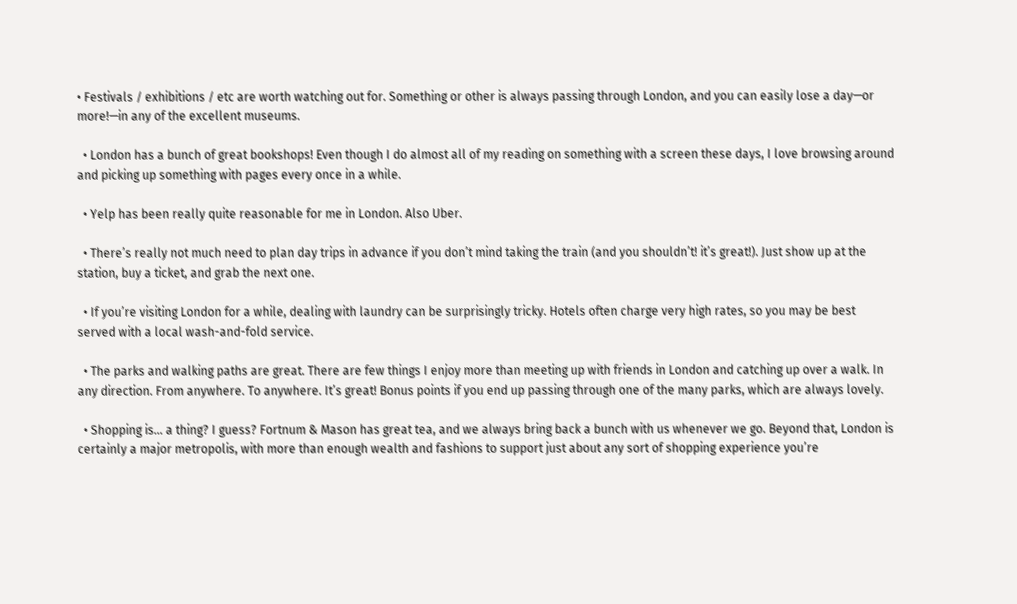• Festivals / exhibitions / etc are worth watching out for. Something or other is always passing through London, and you can easily lose a day—or more!—in any of the excellent museums.

  • London has a bunch of great bookshops! Even though I do almost all of my reading on something with a screen these days, I love browsing around and picking up something with pages every once in a while.

  • Yelp has been really quite reasonable for me in London. Also Uber.

  • There’s really not much need to plan day trips in advance if you don’t mind taking the train (and you shouldn’t! it’s great!). Just show up at the station, buy a ticket, and grab the next one.

  • If you’re visiting London for a while, dealing with laundry can be surprisingly tricky. Hotels often charge very high rates, so you may be best served with a local wash-and-fold service.

  • The parks and walking paths are great. There are few things I enjoy more than meeting up with friends in London and catching up over a walk. In any direction. From anywhere. To anywhere. It’s great! Bonus points if you end up passing through one of the many parks, which are always lovely.

  • Shopping is… a thing? I guess? Fortnum & Mason has great tea, and we always bring back a bunch with us whenever we go. Beyond that, London is certainly a major metropolis, with more than enough wealth and fashions to support just about any sort of shopping experience you’re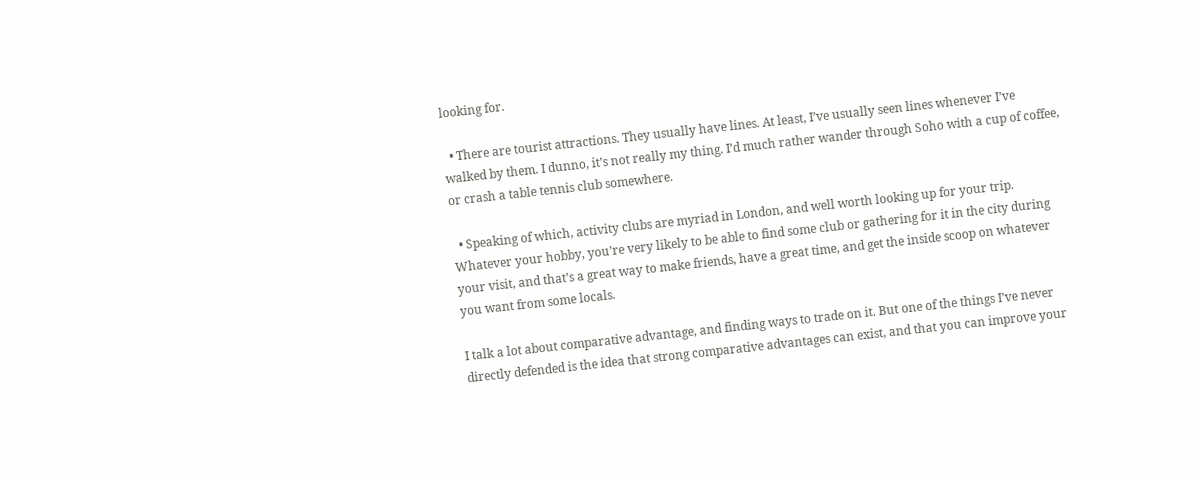looking for.

  • There are tourist attractions. They usually have lines. At least, I’ve usually seen lines whenever I’ve walked by them. I dunno, it’s not really my thing. I’d much rather wander through Soho with a cup of coffee, or crash a table tennis club somewhere.

  • Speaking of which, activity clubs are myriad in London, and well worth looking up for your trip. Whatever your hobby, you’re very likely to be able to find some club or gathering for it in the city during your visit, and that’s a great way to make friends, have a great time, and get the inside scoop on whatever you want from some locals.

I talk a lot about comparative advantage, and finding ways to trade on it. But one of the things I’ve never directly defended is the idea that strong comparative advantages can exist, and that you can improve your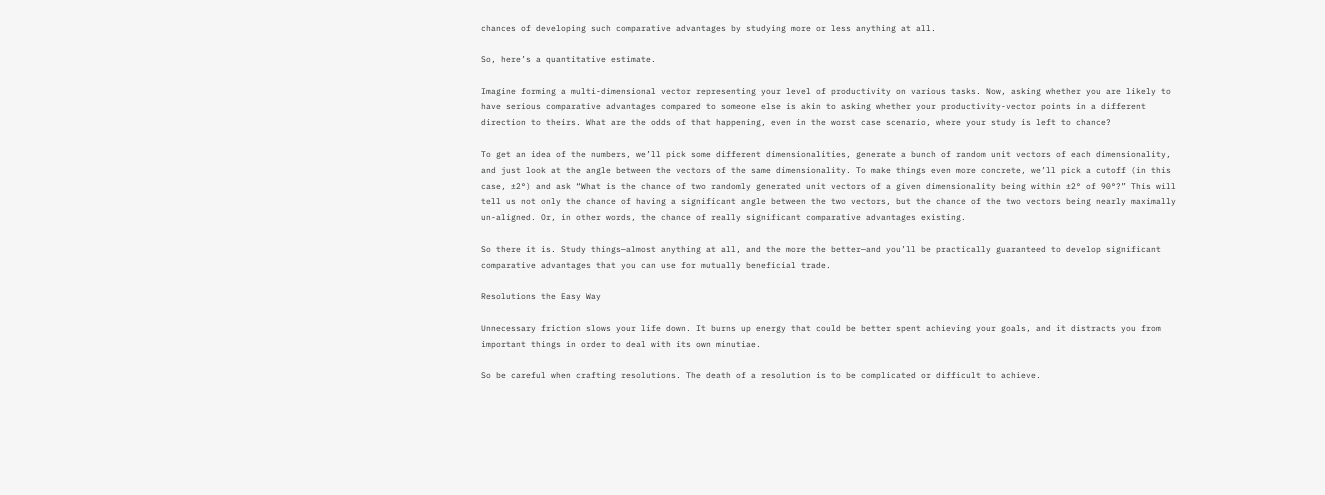chances of developing such comparative advantages by studying more or less anything at all.

So, here’s a quantitative estimate.

Imagine forming a multi-dimensional vector representing your level of productivity on various tasks. Now, asking whether you are likely to have serious comparative advantages compared to someone else is akin to asking whether your productivity-vector points in a different direction to theirs. What are the odds of that happening, even in the worst case scenario, where your study is left to chance?

To get an idea of the numbers, we’ll pick some different dimensionalities, generate a bunch of random unit vectors of each dimensionality, and just look at the angle between the vectors of the same dimensionality. To make things even more concrete, we’ll pick a cutoff (in this case, ±2°) and ask “What is the chance of two randomly generated unit vectors of a given dimensionality being within ±2° of 90°?” This will tell us not only the chance of having a significant angle between the two vectors, but the chance of the two vectors being nearly maximally un-aligned. Or, in other words, the chance of really significant comparative advantages existing.

So there it is. Study things—almost anything at all, and the more the better—and you’ll be practically guaranteed to develop significant comparative advantages that you can use for mutually beneficial trade.

Resolutions the Easy Way

Unnecessary friction slows your life down. It burns up energy that could be better spent achieving your goals, and it distracts you from important things in order to deal with its own minutiae.

So be careful when crafting resolutions. The death of a resolution is to be complicated or difficult to achieve.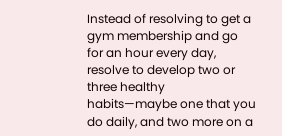Instead of resolving to get a gym membership and go for an hour every day, resolve to develop two or three healthy habits—maybe one that you do daily, and two more on a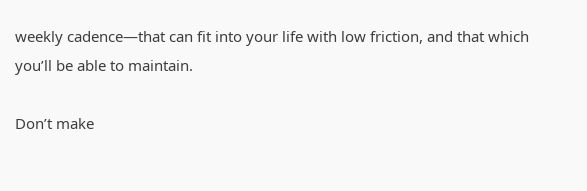weekly cadence—that can fit into your life with low friction, and that which you’ll be able to maintain.

Don’t make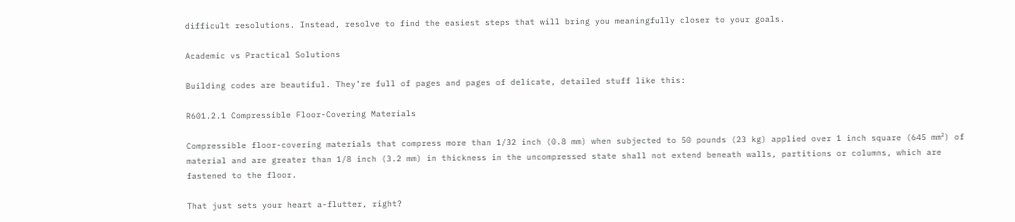difficult resolutions. Instead, resolve to find the easiest steps that will bring you meaningfully closer to your goals.

Academic vs Practical Solutions

Building codes are beautiful. They’re full of pages and pages of delicate, detailed stuff like this:

R601.2.1 Compressible Floor-Covering Materials

Compressible floor-covering materials that compress more than 1/32 inch (0.8 mm) when subjected to 50 pounds (23 kg) applied over 1 inch square (645 mm²) of material and are greater than 1/8 inch (3.2 mm) in thickness in the uncompressed state shall not extend beneath walls, partitions or columns, which are fastened to the floor.

That just sets your heart a-flutter, right?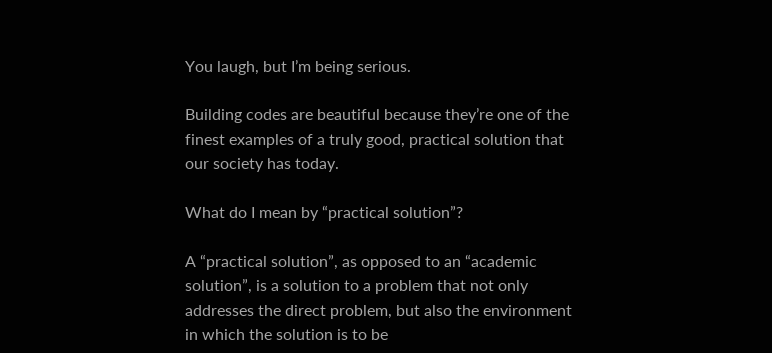You laugh, but I’m being serious.

Building codes are beautiful because they’re one of the finest examples of a truly good, practical solution that our society has today.

What do I mean by “practical solution”?

A “practical solution”, as opposed to an “academic solution”, is a solution to a problem that not only addresses the direct problem, but also the environment in which the solution is to be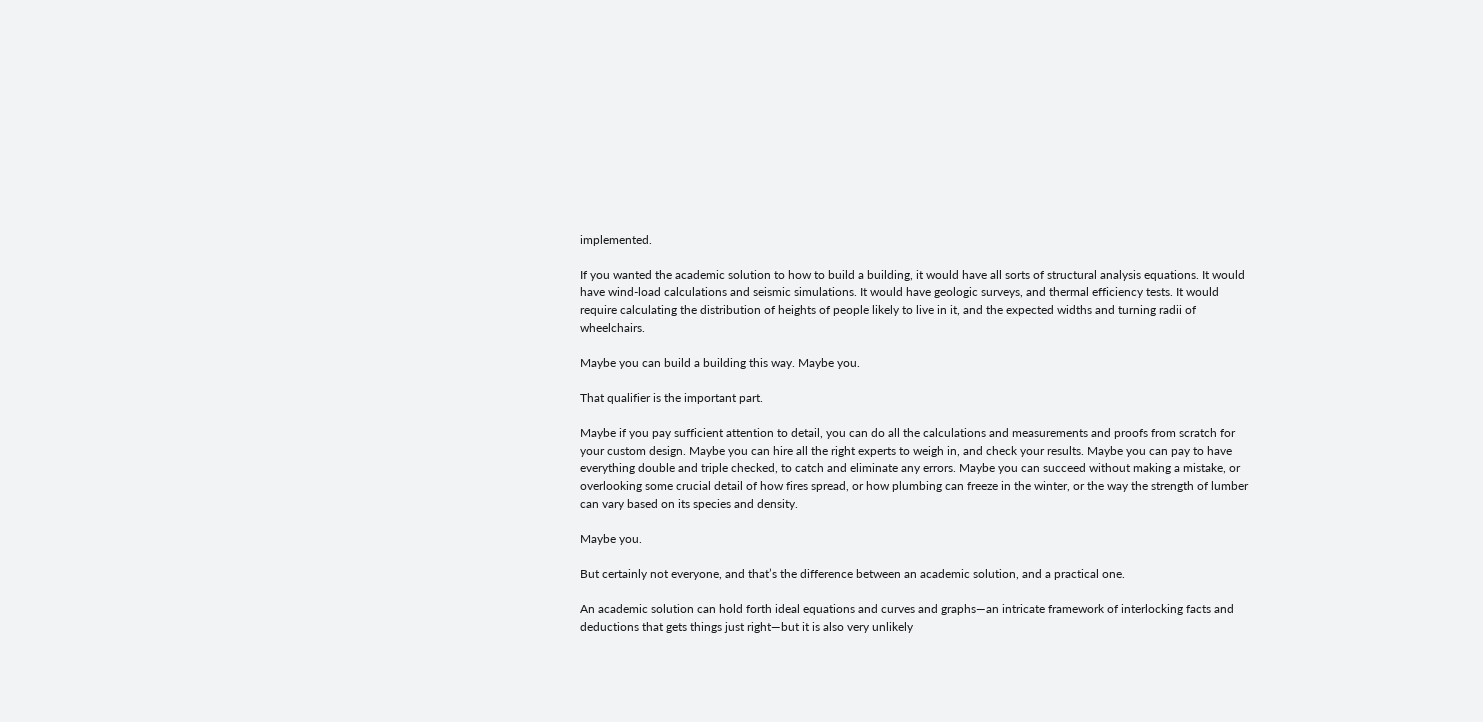implemented.

If you wanted the academic solution to how to build a building, it would have all sorts of structural analysis equations. It would have wind-load calculations and seismic simulations. It would have geologic surveys, and thermal efficiency tests. It would require calculating the distribution of heights of people likely to live in it, and the expected widths and turning radii of wheelchairs.

Maybe you can build a building this way. Maybe you.

That qualifier is the important part.

Maybe if you pay sufficient attention to detail, you can do all the calculations and measurements and proofs from scratch for your custom design. Maybe you can hire all the right experts to weigh in, and check your results. Maybe you can pay to have everything double and triple checked, to catch and eliminate any errors. Maybe you can succeed without making a mistake, or overlooking some crucial detail of how fires spread, or how plumbing can freeze in the winter, or the way the strength of lumber can vary based on its species and density.

Maybe you.

But certainly not everyone, and that’s the difference between an academic solution, and a practical one.

An academic solution can hold forth ideal equations and curves and graphs—an intricate framework of interlocking facts and deductions that gets things just right—but it is also very unlikely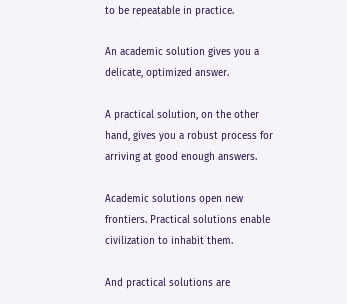to be repeatable in practice.

An academic solution gives you a delicate, optimized answer.

A practical solution, on the other hand, gives you a robust process for arriving at good enough answers.

Academic solutions open new frontiers. Practical solutions enable civilization to inhabit them.

And practical solutions are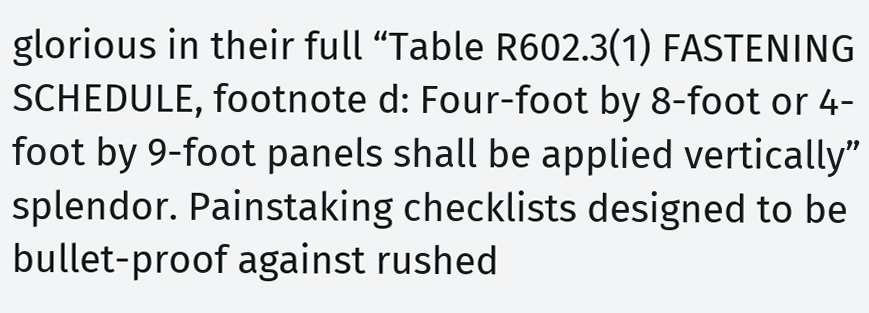glorious in their full “Table R602.3(1) FASTENING SCHEDULE, footnote d: Four-foot by 8-foot or 4-foot by 9-foot panels shall be applied vertically” splendor. Painstaking checklists designed to be bullet-proof against rushed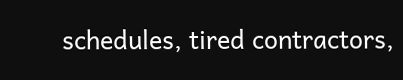schedules, tired contractors,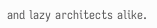and lazy architects alike.